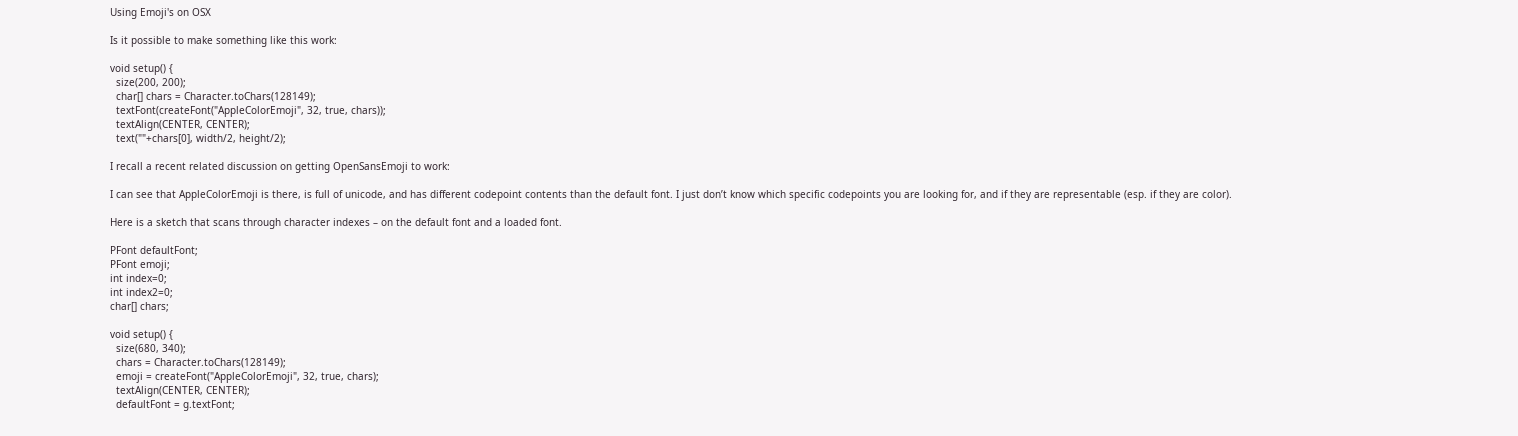Using Emoji's on OSX

Is it possible to make something like this work:

void setup() {
  size(200, 200);
  char[] chars = Character.toChars(128149);
  textFont(createFont("AppleColorEmoji", 32, true, chars));
  textAlign(CENTER, CENTER);
  text(""+chars[0], width/2, height/2);

I recall a recent related discussion on getting OpenSansEmoji to work:

I can see that AppleColorEmoji is there, is full of unicode, and has different codepoint contents than the default font. I just don’t know which specific codepoints you are looking for, and if they are representable (esp. if they are color).

Here is a sketch that scans through character indexes – on the default font and a loaded font.

PFont defaultFont;
PFont emoji;
int index=0;
int index2=0;
char[] chars;

void setup() {
  size(680, 340);
  chars = Character.toChars(128149);
  emoji = createFont("AppleColorEmoji", 32, true, chars);
  textAlign(CENTER, CENTER);
  defaultFont = g.textFont;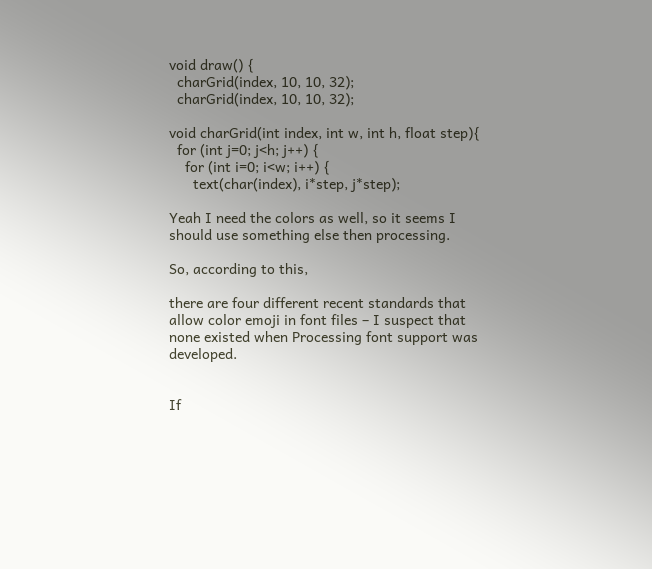void draw() {
  charGrid(index, 10, 10, 32);
  charGrid(index, 10, 10, 32);

void charGrid(int index, int w, int h, float step){
  for (int j=0; j<h; j++) {
    for (int i=0; i<w; i++) {
      text(char(index), i*step, j*step);

Yeah I need the colors as well, so it seems I should use something else then processing.

So, according to this,

there are four different recent standards that allow color emoji in font files – I suspect that none existed when Processing font support was developed.


If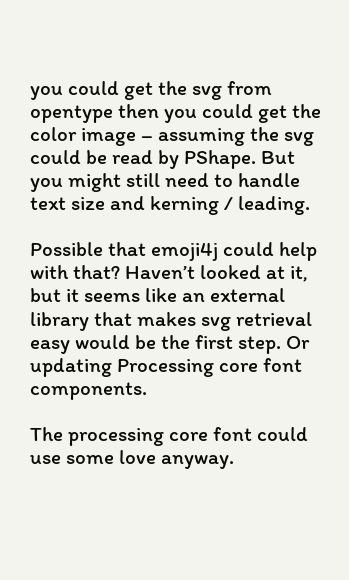you could get the svg from opentype then you could get the color image – assuming the svg could be read by PShape. But you might still need to handle text size and kerning / leading.

Possible that emoji4j could help with that? Haven’t looked at it, but it seems like an external library that makes svg retrieval easy would be the first step. Or updating Processing core font components.

The processing core font could use some love anyway.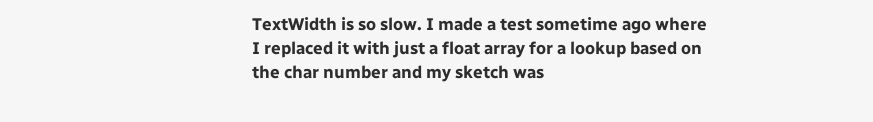TextWidth is so slow. I made a test sometime ago where I replaced it with just a float array for a lookup based on the char number and my sketch was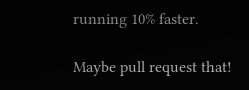running 10% faster.

Maybe pull request that!